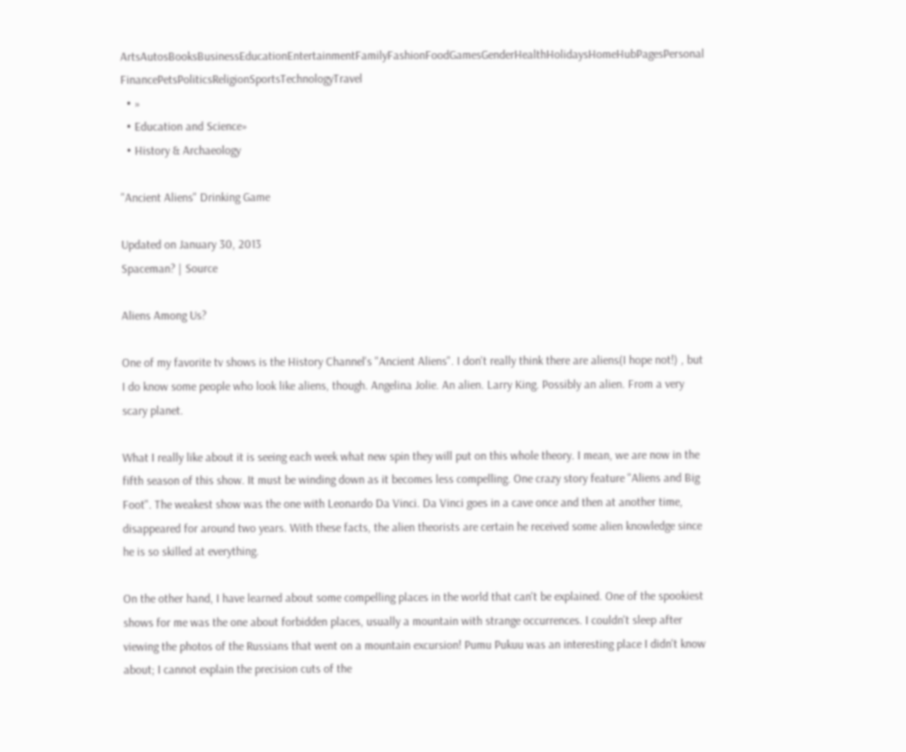ArtsAutosBooksBusinessEducationEntertainmentFamilyFashionFoodGamesGenderHealthHolidaysHomeHubPagesPersonal FinancePetsPoliticsReligionSportsTechnologyTravel
  • »
  • Education and Science»
  • History & Archaeology

"Ancient Aliens" Drinking Game

Updated on January 30, 2013
Spaceman? | Source

Aliens Among Us?

One of my favorite tv shows is the History Channel's "Ancient Aliens". I don't really think there are aliens(I hope not!) , but I do know some people who look like aliens, though. Angelina Jolie. An alien. Larry King. Possibly an alien. From a very scary planet.

What I really like about it is seeing each week what new spin they will put on this whole theory. I mean, we are now in the fifth season of this show. It must be winding down as it becomes less compelling. One crazy story feature "Aliens and Big Foot". The weakest show was the one with Leonardo Da Vinci. Da Vinci goes in a cave once and then at another time, disappeared for around two years. With these facts, the alien theorists are certain he received some alien knowledge since he is so skilled at everything.

On the other hand, I have learned about some compelling places in the world that can't be explained. One of the spookiest shows for me was the one about forbidden places, usually a mountain with strange occurrences. I couldn't sleep after viewing the photos of the Russians that went on a mountain excursion! Pumu Pukuu was an interesting place I didn't know about; I cannot explain the precision cuts of the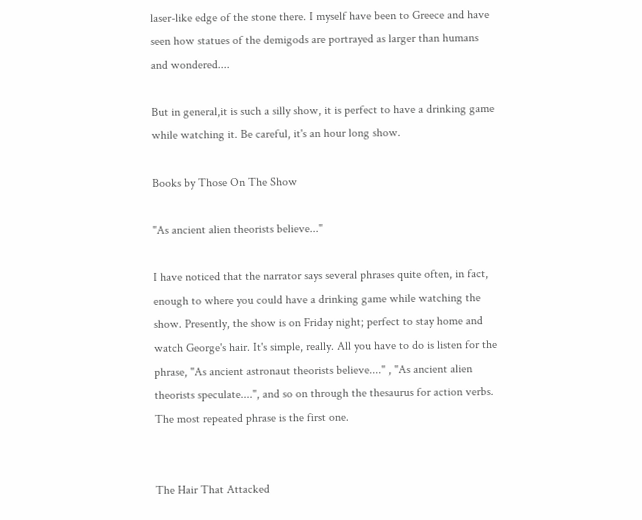laser-like edge of the stone there. I myself have been to Greece and have seen how statues of the demigods are portrayed as larger than humans and wondered....

But in general,it is such a silly show, it is perfect to have a drinking game while watching it. Be careful, it's an hour long show.

Books by Those On The Show

"As ancient alien theorists believe..."

I have noticed that the narrator says several phrases quite often, in fact, enough to where you could have a drinking game while watching the show. Presently, the show is on Friday night; perfect to stay home and watch George's hair. It's simple, really. All you have to do is listen for the phrase, "As ancient astronaut theorists believe...." , "As ancient alien theorists speculate....", and so on through the thesaurus for action verbs. The most repeated phrase is the first one.


The Hair That Attacked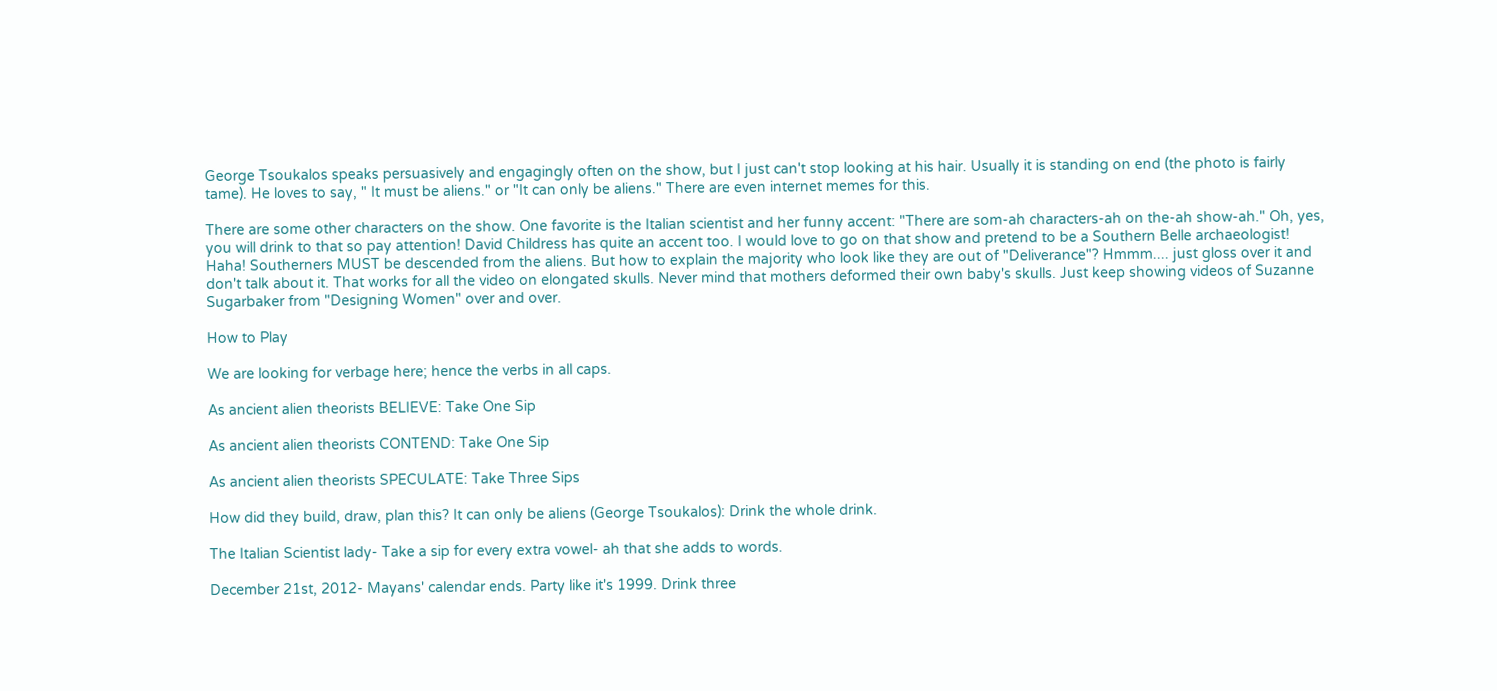George Tsoukalos speaks persuasively and engagingly often on the show, but I just can't stop looking at his hair. Usually it is standing on end (the photo is fairly tame). He loves to say, " It must be aliens." or "It can only be aliens." There are even internet memes for this.

There are some other characters on the show. One favorite is the Italian scientist and her funny accent: "There are som-ah characters-ah on the-ah show-ah." Oh, yes, you will drink to that so pay attention! David Childress has quite an accent too. I would love to go on that show and pretend to be a Southern Belle archaeologist! Haha! Southerners MUST be descended from the aliens. But how to explain the majority who look like they are out of "Deliverance"? Hmmm.... just gloss over it and don't talk about it. That works for all the video on elongated skulls. Never mind that mothers deformed their own baby's skulls. Just keep showing videos of Suzanne Sugarbaker from "Designing Women" over and over.

How to Play

We are looking for verbage here; hence the verbs in all caps.

As ancient alien theorists BELIEVE: Take One Sip

As ancient alien theorists CONTEND: Take One Sip

As ancient alien theorists SPECULATE: Take Three Sips

How did they build, draw, plan this? It can only be aliens (George Tsoukalos): Drink the whole drink.

The Italian Scientist lady- Take a sip for every extra vowel- ah that she adds to words.

December 21st, 2012- Mayans' calendar ends. Party like it's 1999. Drink three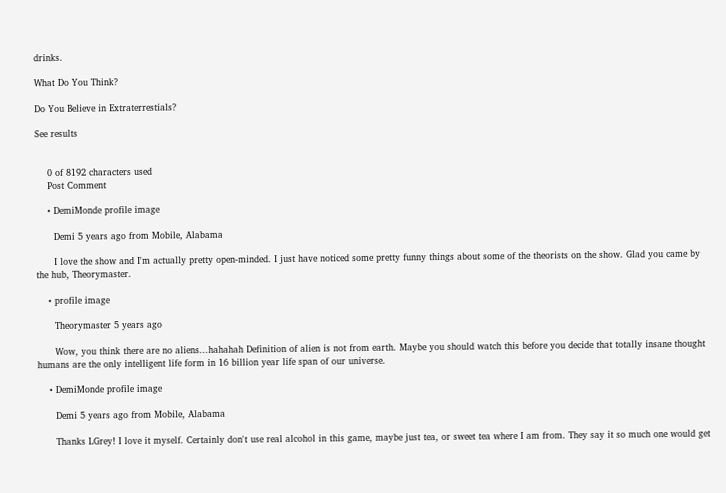drinks.

What Do You Think?

Do You Believe in Extraterrestials?

See results


    0 of 8192 characters used
    Post Comment

    • DemiMonde profile image

      Demi 5 years ago from Mobile, Alabama

      I love the show and I'm actually pretty open-minded. I just have noticed some pretty funny things about some of the theorists on the show. Glad you came by the hub, Theorymaster.

    • profile image

      Theorymaster 5 years ago

      Wow, you think there are no aliens...hahahah Definition of alien is not from earth. Maybe you should watch this before you decide that totally insane thought humans are the only intelligent life form in 16 billion year life span of our universe.

    • DemiMonde profile image

      Demi 5 years ago from Mobile, Alabama

      Thanks LGrey! I love it myself. Certainly don't use real alcohol in this game, maybe just tea, or sweet tea where I am from. They say it so much one would get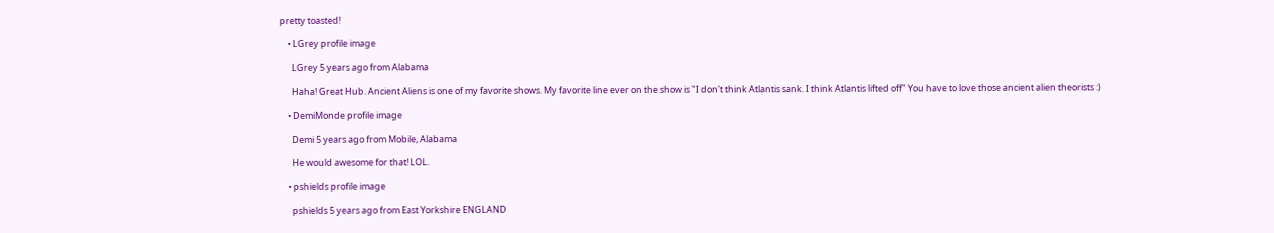pretty toasted!

    • LGrey profile image

      LGrey 5 years ago from Alabama

      Haha! Great Hub. Ancient Aliens is one of my favorite shows. My favorite line ever on the show is "I don't think Atlantis sank. I think Atlantis lifted off" You have to love those ancient alien theorists :)

    • DemiMonde profile image

      Demi 5 years ago from Mobile, Alabama

      He would awesome for that! LOL.

    • pshields profile image

      pshields 5 years ago from East Yorkshire ENGLAND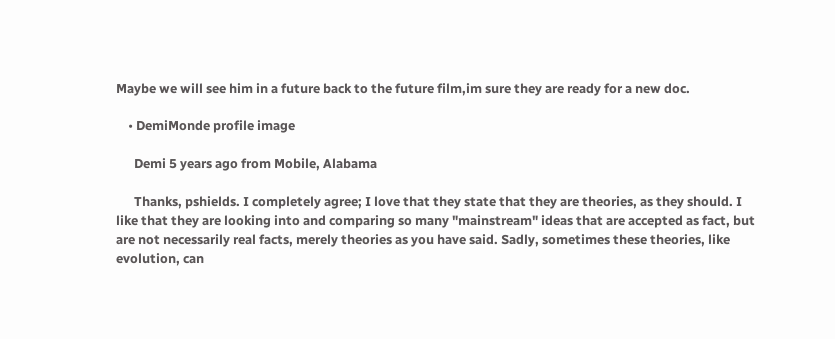Maybe we will see him in a future back to the future film,im sure they are ready for a new doc.

    • DemiMonde profile image

      Demi 5 years ago from Mobile, Alabama

      Thanks, pshields. I completely agree; I love that they state that they are theories, as they should. I like that they are looking into and comparing so many "mainstream" ideas that are accepted as fact, but are not necessarily real facts, merely theories as you have said. Sadly, sometimes these theories, like evolution, can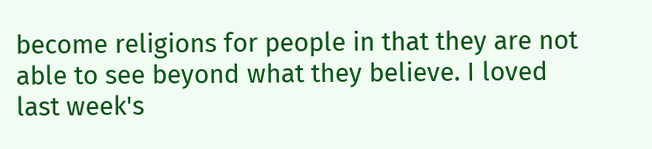become religions for people in that they are not able to see beyond what they believe. I loved last week's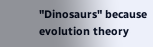"Dinosaurs" because evolution theory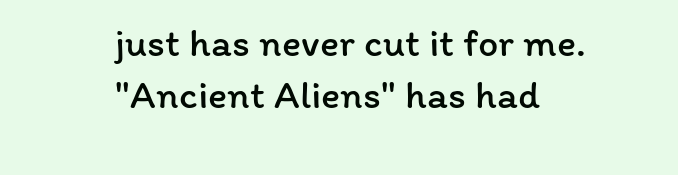just has never cut it for me. "Ancient Aliens" has had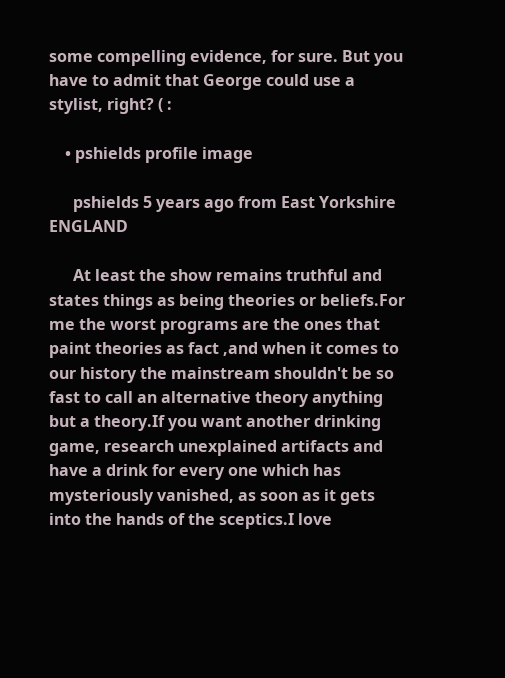some compelling evidence, for sure. But you have to admit that George could use a stylist, right? ( :

    • pshields profile image

      pshields 5 years ago from East Yorkshire ENGLAND

      At least the show remains truthful and states things as being theories or beliefs.For me the worst programs are the ones that paint theories as fact ,and when it comes to our history the mainstream shouldn't be so fast to call an alternative theory anything but a theory.If you want another drinking game, research unexplained artifacts and have a drink for every one which has mysteriously vanished, as soon as it gets into the hands of the sceptics.I love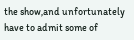the show,and unfortunately have to admit some of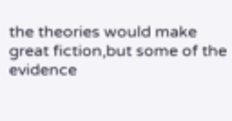the theories would make great fiction,but some of the evidence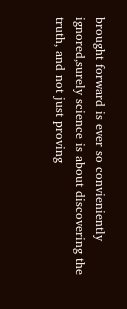brought forward is ever so convieniently ignored,surely science is about discovering the truth, and not just proving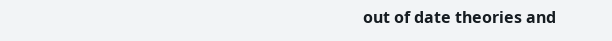out of date theories and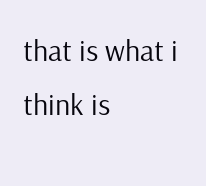that is what i think is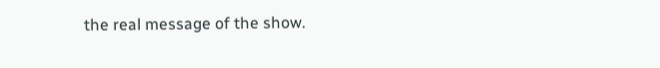the real message of the show.